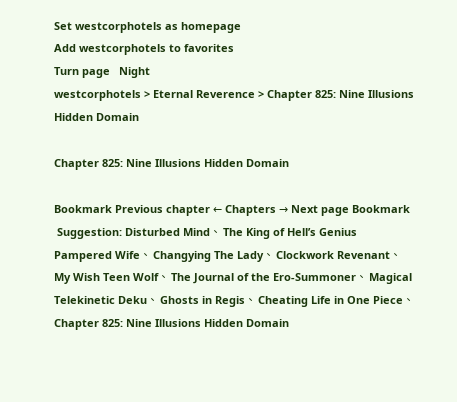Set westcorphotels as homepage
Add westcorphotels to favorites
Turn page   Night
westcorphotels > Eternal Reverence > Chapter 825: Nine Illusions Hidden Domain

Chapter 825: Nine Illusions Hidden Domain

Bookmark Previous chapter ← Chapters → Next page Bookmark
 Suggestion: Disturbed Mind、 The King of Hell’s Genius Pampered Wife、 Changying The Lady、 Clockwork Revenant、 My Wish Teen Wolf、 The Journal of the Ero-Summoner、 Magical Telekinetic Deku、 Ghosts in Regis、 Cheating Life in One Piece、
Chapter 825: Nine Illusions Hidden Domain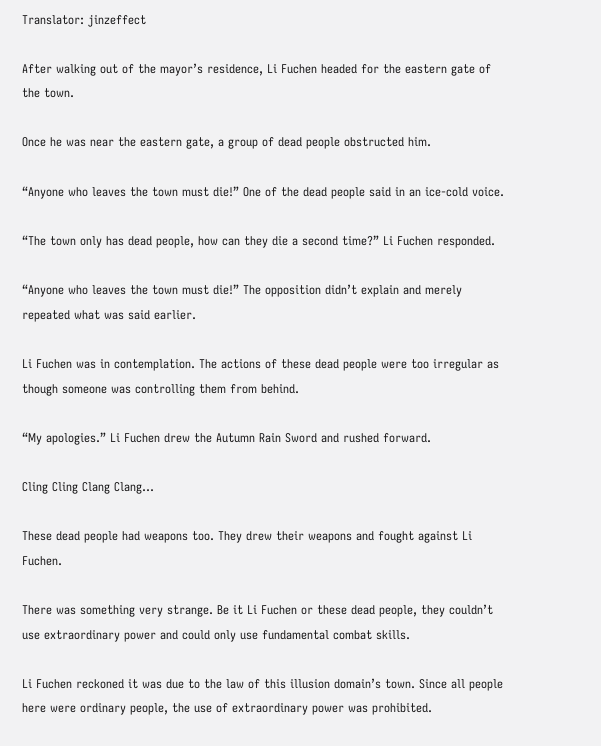Translator: jinzeffect

After walking out of the mayor’s residence, Li Fuchen headed for the eastern gate of the town.

Once he was near the eastern gate, a group of dead people obstructed him.

“Anyone who leaves the town must die!” One of the dead people said in an ice-cold voice.

“The town only has dead people, how can they die a second time?” Li Fuchen responded.

“Anyone who leaves the town must die!” The opposition didn’t explain and merely repeated what was said earlier.

Li Fuchen was in contemplation. The actions of these dead people were too irregular as though someone was controlling them from behind.

“My apologies.” Li Fuchen drew the Autumn Rain Sword and rushed forward.

Cling Cling Clang Clang…

These dead people had weapons too. They drew their weapons and fought against Li Fuchen.

There was something very strange. Be it Li Fuchen or these dead people, they couldn’t use extraordinary power and could only use fundamental combat skills.

Li Fuchen reckoned it was due to the law of this illusion domain’s town. Since all people here were ordinary people, the use of extraordinary power was prohibited.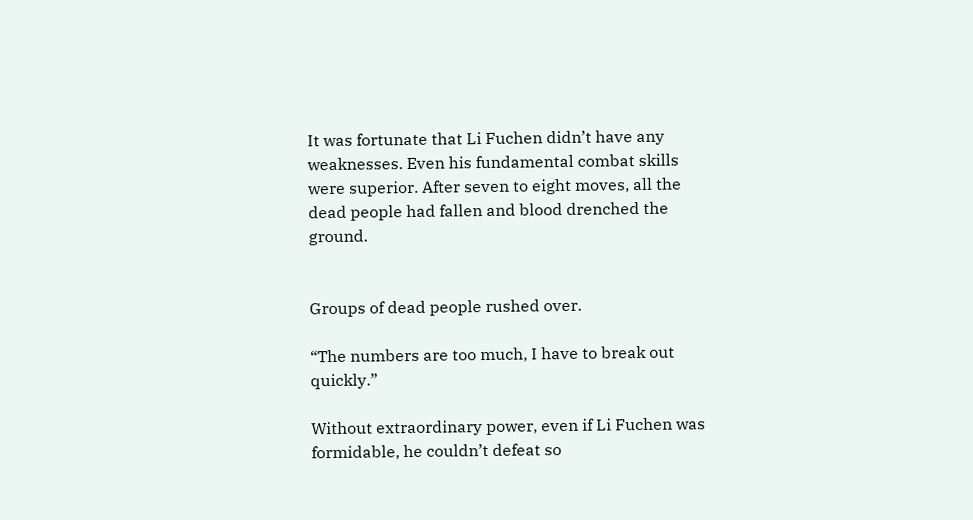It was fortunate that Li Fuchen didn’t have any weaknesses. Even his fundamental combat skills were superior. After seven to eight moves, all the dead people had fallen and blood drenched the ground.


Groups of dead people rushed over.

“The numbers are too much, I have to break out quickly.”

Without extraordinary power, even if Li Fuchen was formidable, he couldn’t defeat so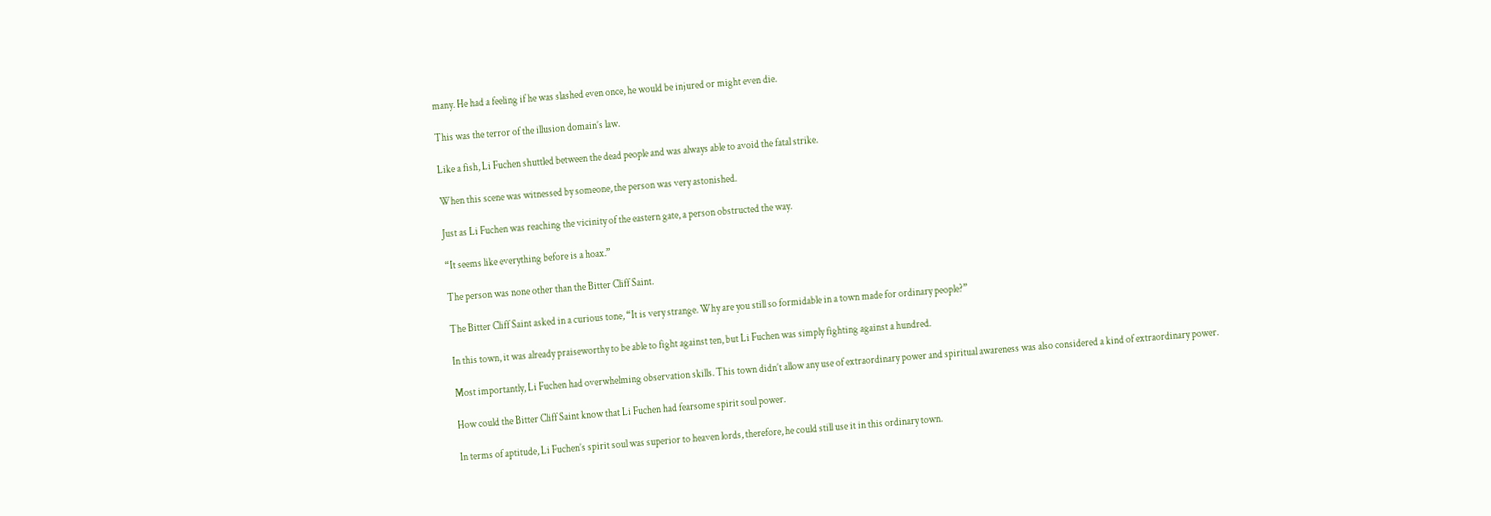many. He had a feeling if he was slashed even once, he would be injured or might even die.

This was the terror of the illusion domain’s law.

Like a fish, Li Fuchen shuttled between the dead people and was always able to avoid the fatal strike.

When this scene was witnessed by someone, the person was very astonished.

Just as Li Fuchen was reaching the vicinity of the eastern gate, a person obstructed the way.

“It seems like everything before is a hoax.”

The person was none other than the Bitter Cliff Saint.

The Bitter Cliff Saint asked in a curious tone, “It is very strange. Why are you still so formidable in a town made for ordinary people?”

In this town, it was already praiseworthy to be able to fight against ten, but Li Fuchen was simply fighting against a hundred.

Most importantly, Li Fuchen had overwhelming observation skills. This town didn’t allow any use of extraordinary power and spiritual awareness was also considered a kind of extraordinary power.

How could the Bitter Cliff Saint know that Li Fuchen had fearsome spirit soul power.

In terms of aptitude, Li Fuchen’s spirit soul was superior to heaven lords, therefore, he could still use it in this ordinary town.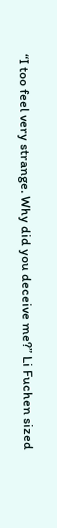“I too feel very strange. Why did you deceive me?” Li Fuchen sized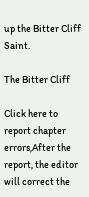up the Bitter Cliff Saint.

The Bitter Cliff

Click here to report chapter errors,After the report, the editor will correct the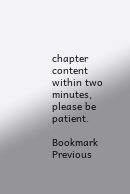chapter content within two minutes, please be patient.

Bookmark Previous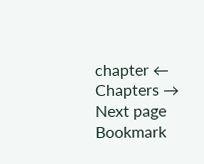chapter ← Chapters → Next page Bookmark